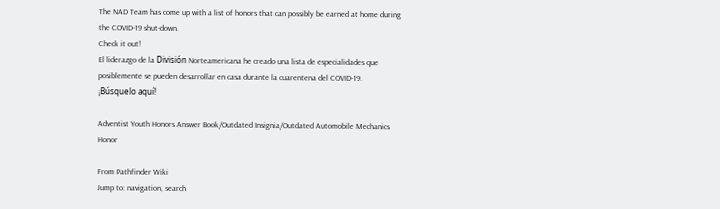The NAD Team has come up with a list of honors that can possibly be earned at home during the COVID-19 shut-down.
Check it out!
El liderazgo de la División Norteamericana he creado una lista de especialidades que posiblemente se pueden desarrollar en casa durante la cuarentena del COVID-19.
¡Búsquelo aquí!

Adventist Youth Honors Answer Book/Outdated Insignia/Outdated Automobile Mechanics Honor

From Pathfinder Wiki
Jump to: navigation, search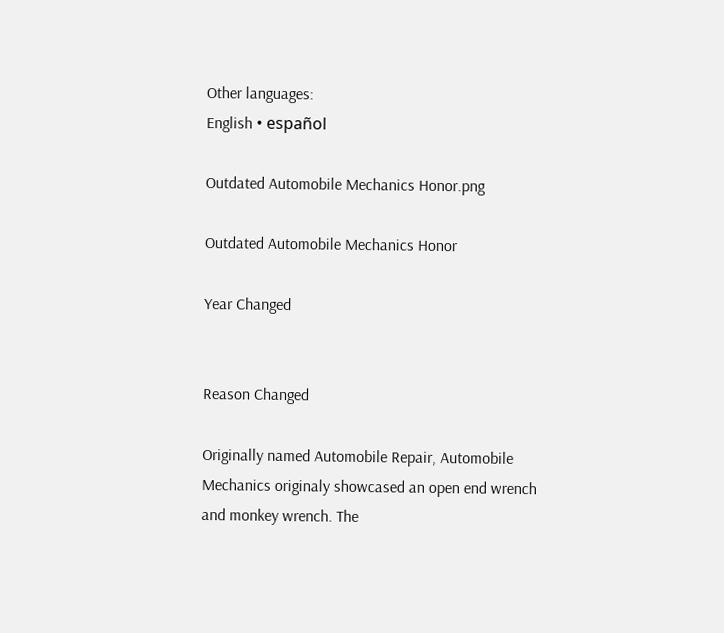Other languages:
English • español

Outdated Automobile Mechanics Honor.png

Outdated Automobile Mechanics Honor

Year Changed


Reason Changed

Originally named Automobile Repair, Automobile Mechanics originaly showcased an open end wrench and monkey wrench. The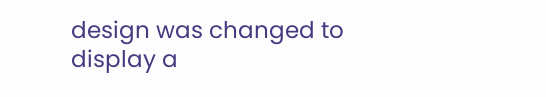design was changed to display a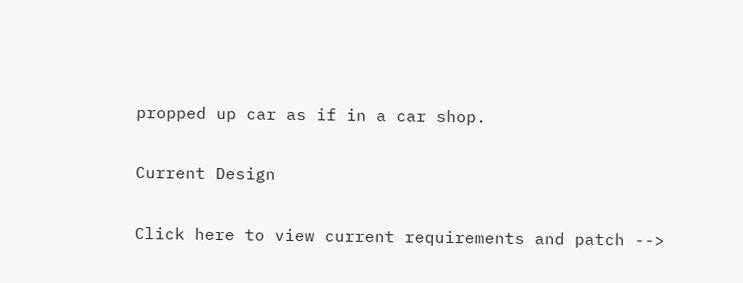propped up car as if in a car shop.

Current Design

Click here to view current requirements and patch -->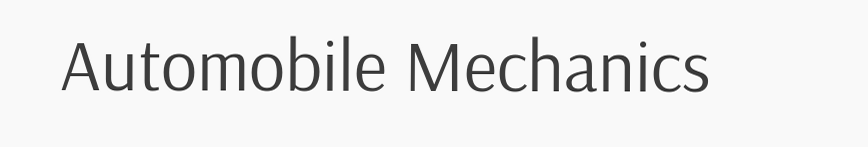Automobile Mechanics